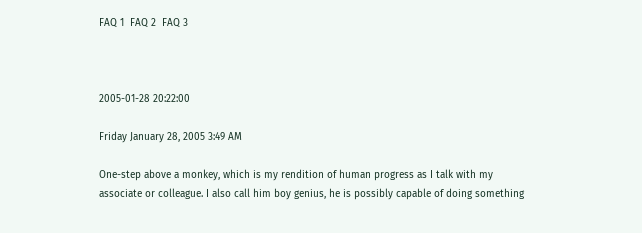FAQ 1  FAQ 2  FAQ 3



2005-01-28 20:22:00

Friday January 28, 2005 3:49 AM

One-step above a monkey, which is my rendition of human progress as I talk with my associate or colleague. I also call him boy genius, he is possibly capable of doing something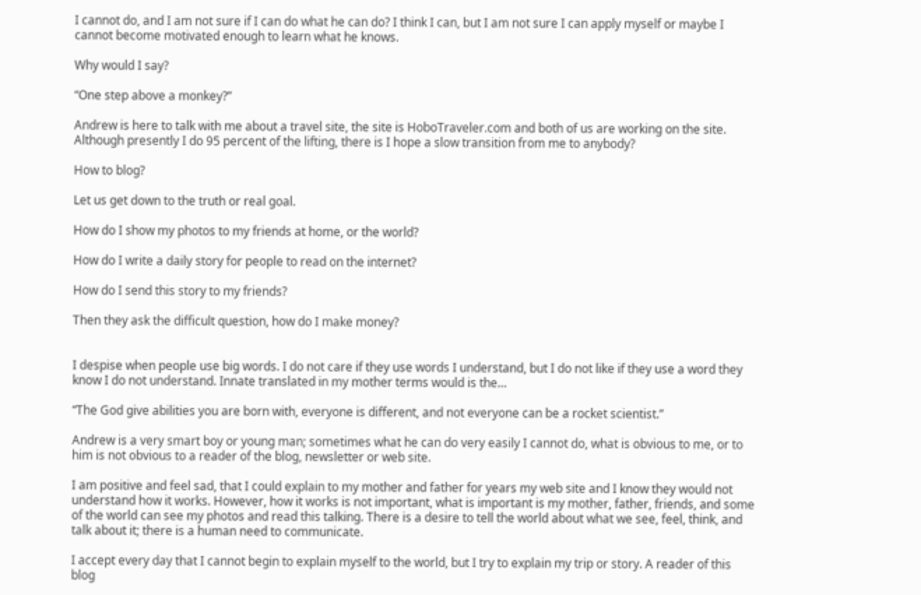I cannot do, and I am not sure if I can do what he can do? I think I can, but I am not sure I can apply myself or maybe I cannot become motivated enough to learn what he knows.

Why would I say?

“One step above a monkey?”

Andrew is here to talk with me about a travel site, the site is HoboTraveler.com and both of us are working on the site. Although presently I do 95 percent of the lifting, there is I hope a slow transition from me to anybody?

How to blog?

Let us get down to the truth or real goal.

How do I show my photos to my friends at home, or the world?

How do I write a daily story for people to read on the internet?

How do I send this story to my friends?

Then they ask the difficult question, how do I make money?


I despise when people use big words. I do not care if they use words I understand, but I do not like if they use a word they know I do not understand. Innate translated in my mother terms would is the…

“The God give abilities you are born with, everyone is different, and not everyone can be a rocket scientist.”

Andrew is a very smart boy or young man; sometimes what he can do very easily I cannot do, what is obvious to me, or to him is not obvious to a reader of the blog, newsletter or web site.

I am positive and feel sad, that I could explain to my mother and father for years my web site and I know they would not understand how it works. However, how it works is not important, what is important is my mother, father, friends, and some of the world can see my photos and read this talking. There is a desire to tell the world about what we see, feel, think, and talk about it; there is a human need to communicate.

I accept every day that I cannot begin to explain myself to the world, but I try to explain my trip or story. A reader of this blog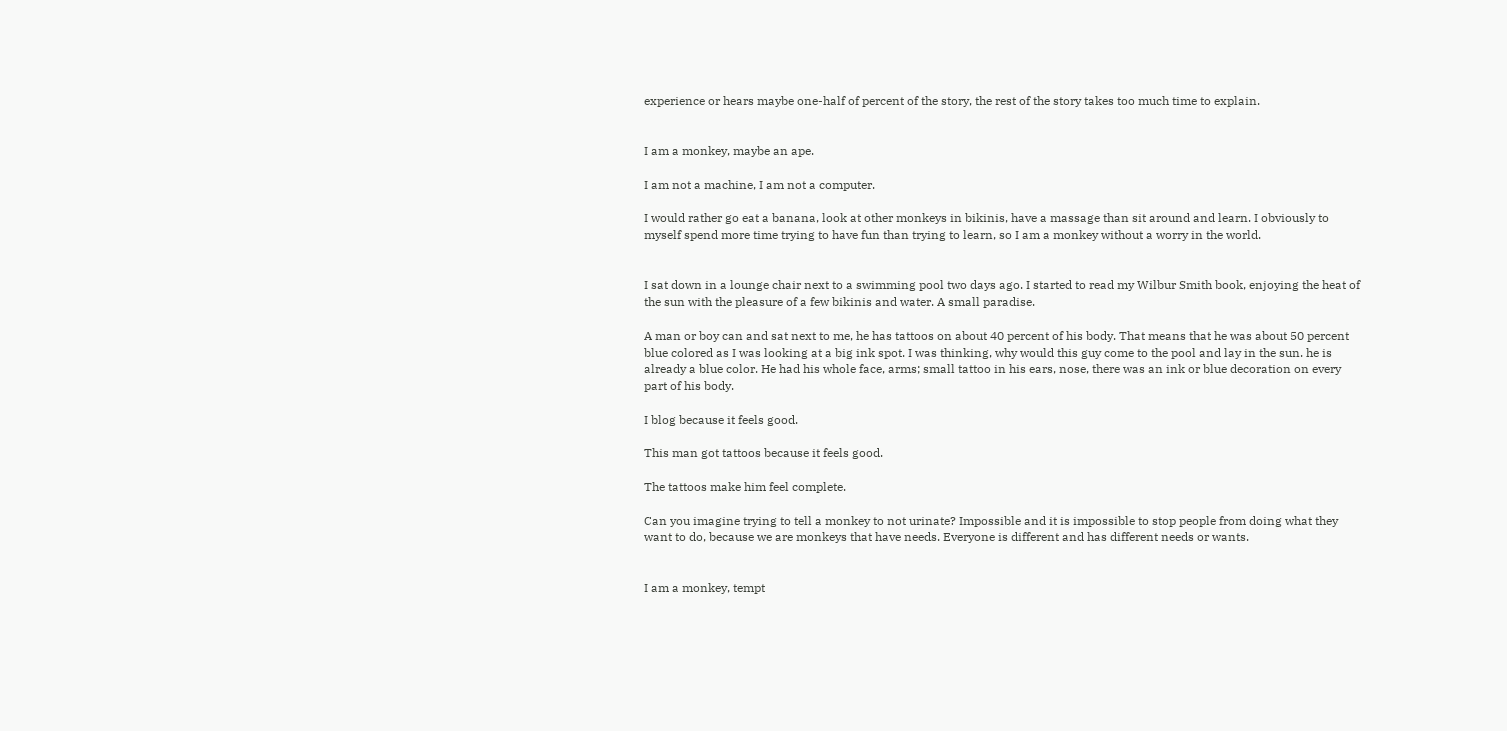experience or hears maybe one-half of percent of the story, the rest of the story takes too much time to explain.


I am a monkey, maybe an ape.

I am not a machine, I am not a computer.

I would rather go eat a banana, look at other monkeys in bikinis, have a massage than sit around and learn. I obviously to myself spend more time trying to have fun than trying to learn, so I am a monkey without a worry in the world.


I sat down in a lounge chair next to a swimming pool two days ago. I started to read my Wilbur Smith book, enjoying the heat of the sun with the pleasure of a few bikinis and water. A small paradise.

A man or boy can and sat next to me, he has tattoos on about 40 percent of his body. That means that he was about 50 percent blue colored as I was looking at a big ink spot. I was thinking, why would this guy come to the pool and lay in the sun. he is already a blue color. He had his whole face, arms; small tattoo in his ears, nose, there was an ink or blue decoration on every part of his body.

I blog because it feels good.

This man got tattoos because it feels good.

The tattoos make him feel complete.

Can you imagine trying to tell a monkey to not urinate? Impossible and it is impossible to stop people from doing what they want to do, because we are monkeys that have needs. Everyone is different and has different needs or wants.


I am a monkey, tempt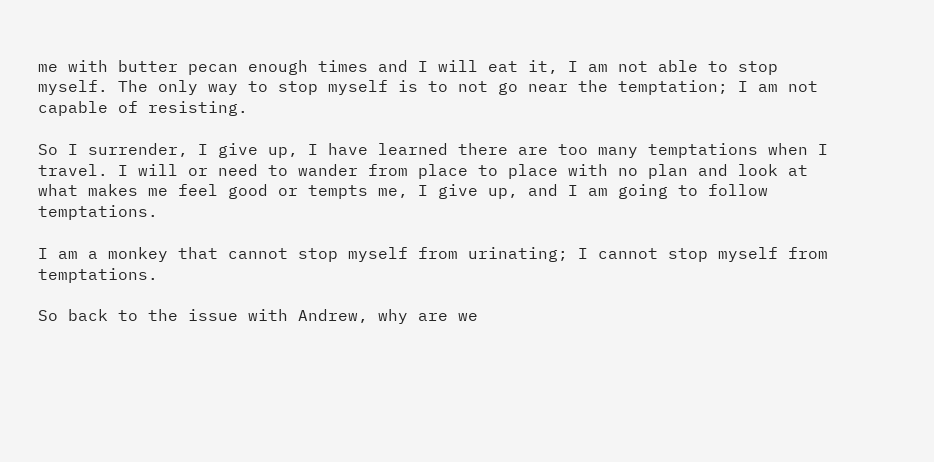me with butter pecan enough times and I will eat it, I am not able to stop myself. The only way to stop myself is to not go near the temptation; I am not capable of resisting.

So I surrender, I give up, I have learned there are too many temptations when I travel. I will or need to wander from place to place with no plan and look at what makes me feel good or tempts me, I give up, and I am going to follow temptations.

I am a monkey that cannot stop myself from urinating; I cannot stop myself from temptations.

So back to the issue with Andrew, why are we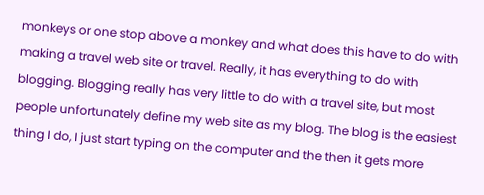monkeys or one stop above a monkey and what does this have to do with making a travel web site or travel. Really, it has everything to do with blogging. Blogging really has very little to do with a travel site, but most people unfortunately define my web site as my blog. The blog is the easiest thing I do, I just start typing on the computer and the then it gets more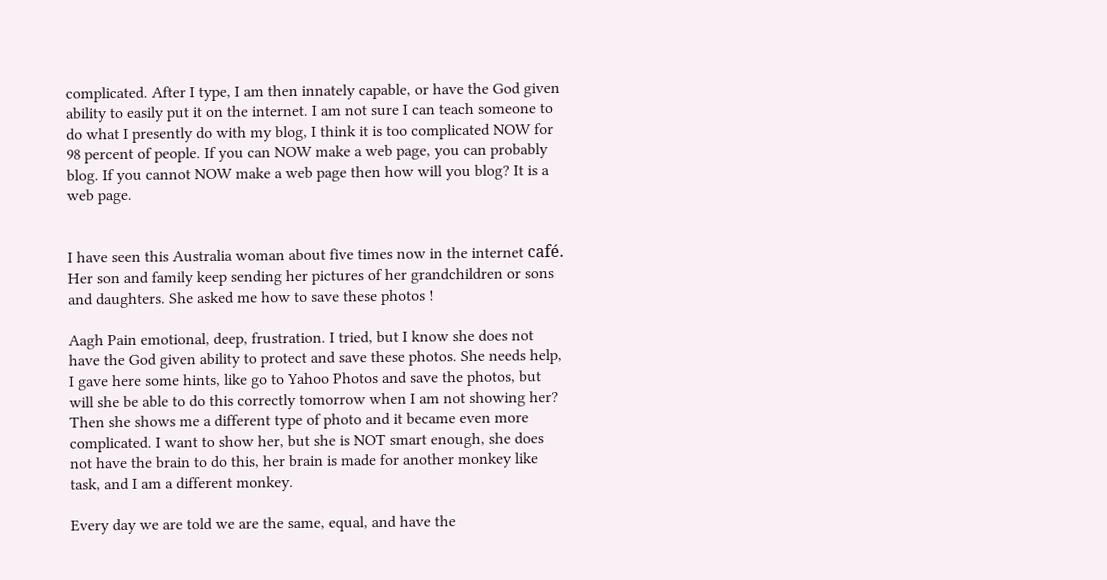complicated. After I type, I am then innately capable, or have the God given ability to easily put it on the internet. I am not sure I can teach someone to do what I presently do with my blog, I think it is too complicated NOW for 98 percent of people. If you can NOW make a web page, you can probably blog. If you cannot NOW make a web page then how will you blog? It is a web page.


I have seen this Australia woman about five times now in the internet café. Her son and family keep sending her pictures of her grandchildren or sons and daughters. She asked me how to save these photos !

Aagh Pain emotional, deep, frustration. I tried, but I know she does not have the God given ability to protect and save these photos. She needs help, I gave here some hints, like go to Yahoo Photos and save the photos, but will she be able to do this correctly tomorrow when I am not showing her? Then she shows me a different type of photo and it became even more complicated. I want to show her, but she is NOT smart enough, she does not have the brain to do this, her brain is made for another monkey like task, and I am a different monkey.

Every day we are told we are the same, equal, and have the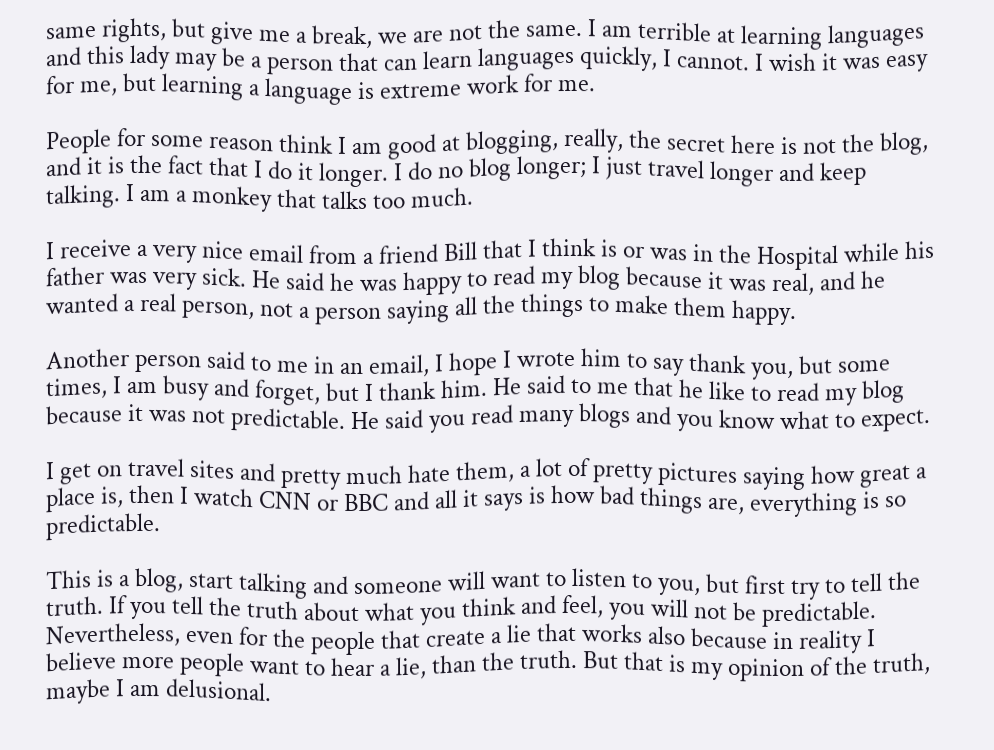same rights, but give me a break, we are not the same. I am terrible at learning languages and this lady may be a person that can learn languages quickly, I cannot. I wish it was easy for me, but learning a language is extreme work for me.

People for some reason think I am good at blogging, really, the secret here is not the blog, and it is the fact that I do it longer. I do no blog longer; I just travel longer and keep talking. I am a monkey that talks too much.

I receive a very nice email from a friend Bill that I think is or was in the Hospital while his father was very sick. He said he was happy to read my blog because it was real, and he wanted a real person, not a person saying all the things to make them happy.

Another person said to me in an email, I hope I wrote him to say thank you, but some times, I am busy and forget, but I thank him. He said to me that he like to read my blog because it was not predictable. He said you read many blogs and you know what to expect.

I get on travel sites and pretty much hate them, a lot of pretty pictures saying how great a place is, then I watch CNN or BBC and all it says is how bad things are, everything is so predictable.

This is a blog, start talking and someone will want to listen to you, but first try to tell the truth. If you tell the truth about what you think and feel, you will not be predictable. Nevertheless, even for the people that create a lie that works also because in reality I believe more people want to hear a lie, than the truth. But that is my opinion of the truth, maybe I am delusional.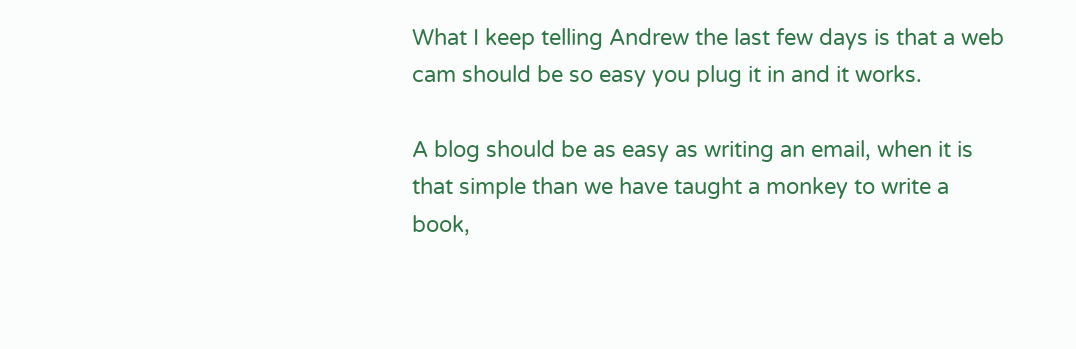What I keep telling Andrew the last few days is that a web cam should be so easy you plug it in and it works.

A blog should be as easy as writing an email, when it is that simple than we have taught a monkey to write a book,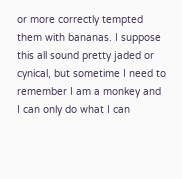or more correctly tempted them with bananas. I suppose this all sound pretty jaded or cynical, but sometime I need to remember I am a monkey and I can only do what I can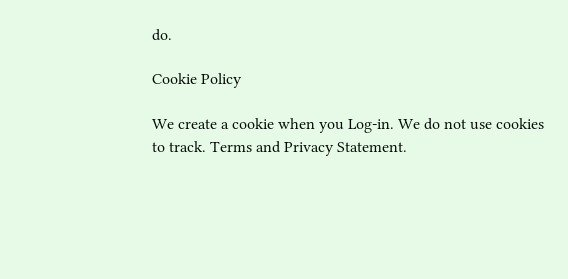do.

Cookie Policy

We create a cookie when you Log-in. We do not use cookies to track. Terms and Privacy Statement.